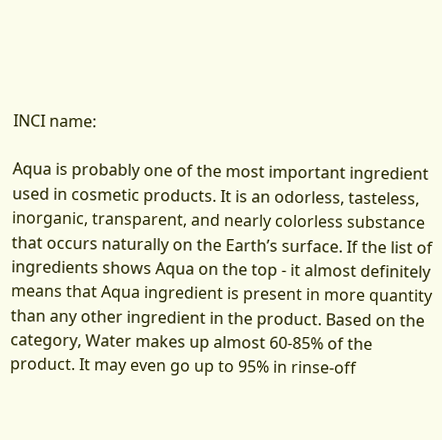INCI name:

Aqua is probably one of the most important ingredient used in cosmetic products. It is an odorless, tasteless, inorganic, transparent, and nearly colorless substance that occurs naturally on the Earth’s surface. If the list of ingredients shows Aqua on the top - it almost definitely means that Aqua ingredient is present in more quantity than any other ingredient in the product. Based on the category, Water makes up almost 60-85% of the product. It may even go up to 95% in rinse-off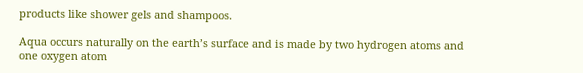products like shower gels and shampoos.

Aqua occurs naturally on the earth’s surface and is made by two hydrogen atoms and one oxygen atom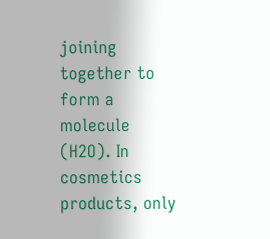joining together to form a molecule (H2O). In cosmetics products, only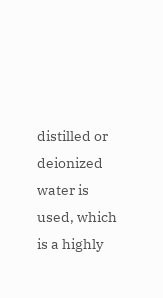distilled or deionized water is used, which is a highly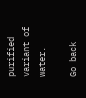purified variant of water.

Go back